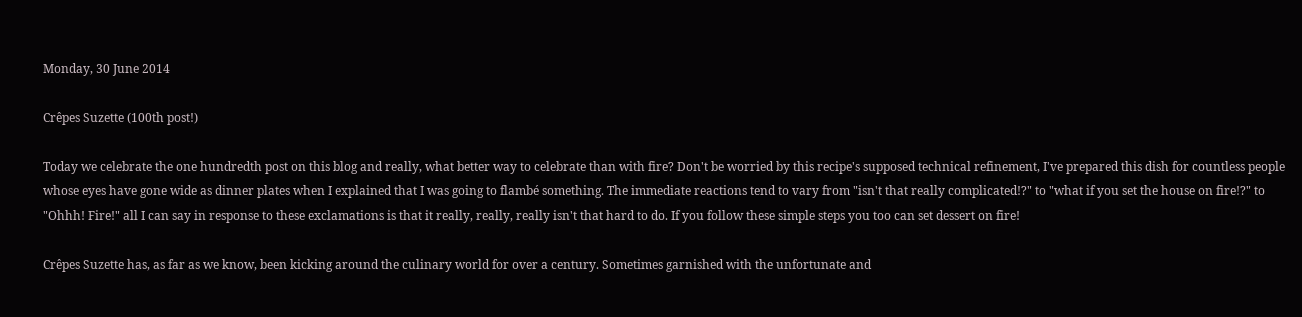Monday, 30 June 2014

Crêpes Suzette (100th post!)

Today we celebrate the one hundredth post on this blog and really, what better way to celebrate than with fire? Don't be worried by this recipe's supposed technical refinement, I've prepared this dish for countless people whose eyes have gone wide as dinner plates when I explained that I was going to flambé something. The immediate reactions tend to vary from "isn't that really complicated!?" to "what if you set the house on fire!?" to "Ohhh! Fire!" all I can say in response to these exclamations is that it really, really, really isn't that hard to do. If you follow these simple steps you too can set dessert on fire!

Crêpes Suzette has, as far as we know, been kicking around the culinary world for over a century. Sometimes garnished with the unfortunate and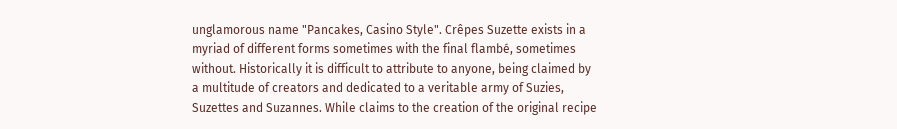unglamorous name "Pancakes, Casino Style". Crêpes Suzette exists in a myriad of different forms sometimes with the final flambé, sometimes without. Historically it is difficult to attribute to anyone, being claimed by a multitude of creators and dedicated to a veritable army of Suzies, Suzettes and Suzannes. While claims to the creation of the original recipe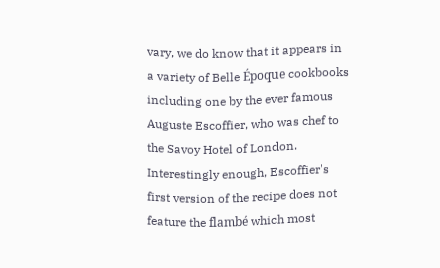vary, we do know that it appears in a variety of Belle Époque cookbooks including one by the ever famous Auguste Escoffier, who was chef to the Savoy Hotel of London. Interestingly enough, Escoffier's first version of the recipe does not feature the flambé which most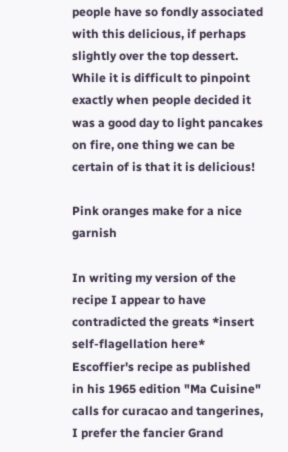people have so fondly associated with this delicious, if perhaps slightly over the top dessert. While it is difficult to pinpoint exactly when people decided it was a good day to light pancakes on fire, one thing we can be certain of is that it is delicious!

Pink oranges make for a nice garnish

In writing my version of the recipe I appear to have contradicted the greats *insert self-flagellation here* Escoffier's recipe as published in his 1965 edition "Ma Cuisine" calls for curacao and tangerines, I prefer the fancier Grand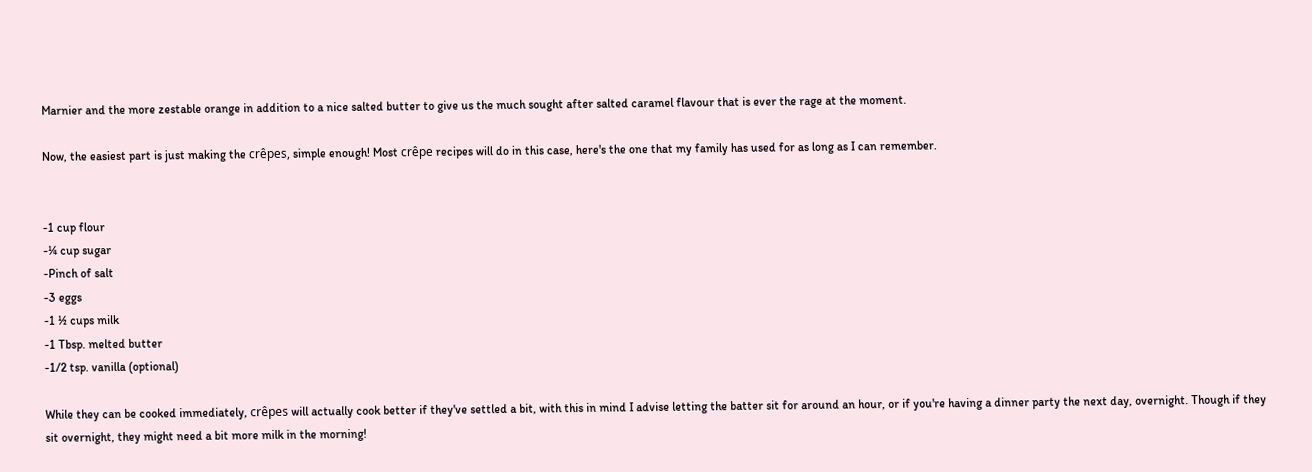Marnier and the more zestable orange in addition to a nice salted butter to give us the much sought after salted caramel flavour that is ever the rage at the moment.

Now, the easiest part is just making the crêpes, simple enough! Most crêpe recipes will do in this case, here's the one that my family has used for as long as I can remember.


-1 cup flour
-¼ cup sugar
-Pinch of salt
-3 eggs
-1 ½ cups milk
-1 Tbsp. melted butter
-1/2 tsp. vanilla (optional)

While they can be cooked immediately, crêpes will actually cook better if they've settled a bit, with this in mind I advise letting the batter sit for around an hour, or if you're having a dinner party the next day, overnight. Though if they sit overnight, they might need a bit more milk in the morning!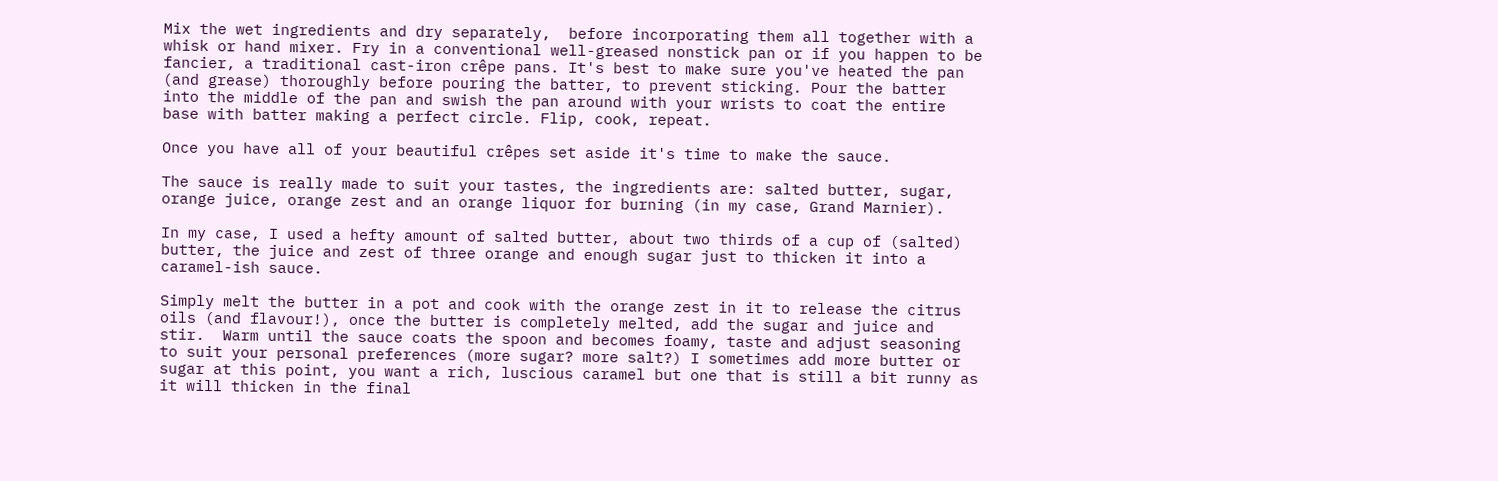Mix the wet ingredients and dry separately,  before incorporating them all together with a whisk or hand mixer. Fry in a conventional well-greased nonstick pan or if you happen to be fancier, a traditional cast-iron crêpe pans. It's best to make sure you've heated the pan (and grease) thoroughly before pouring the batter, to prevent sticking. Pour the batter into the middle of the pan and swish the pan around with your wrists to coat the entire base with batter making a perfect circle. Flip, cook, repeat.

Once you have all of your beautiful crêpes set aside it's time to make the sauce.

The sauce is really made to suit your tastes, the ingredients are: salted butter, sugar, orange juice, orange zest and an orange liquor for burning (in my case, Grand Marnier).

In my case, I used a hefty amount of salted butter, about two thirds of a cup of (salted) butter, the juice and zest of three orange and enough sugar just to thicken it into a caramel-ish sauce.

Simply melt the butter in a pot and cook with the orange zest in it to release the citrus oils (and flavour!), once the butter is completely melted, add the sugar and juice and stir.  Warm until the sauce coats the spoon and becomes foamy, taste and adjust seasoning to suit your personal preferences (more sugar? more salt?) I sometimes add more butter or sugar at this point, you want a rich, luscious caramel but one that is still a bit runny as it will thicken in the final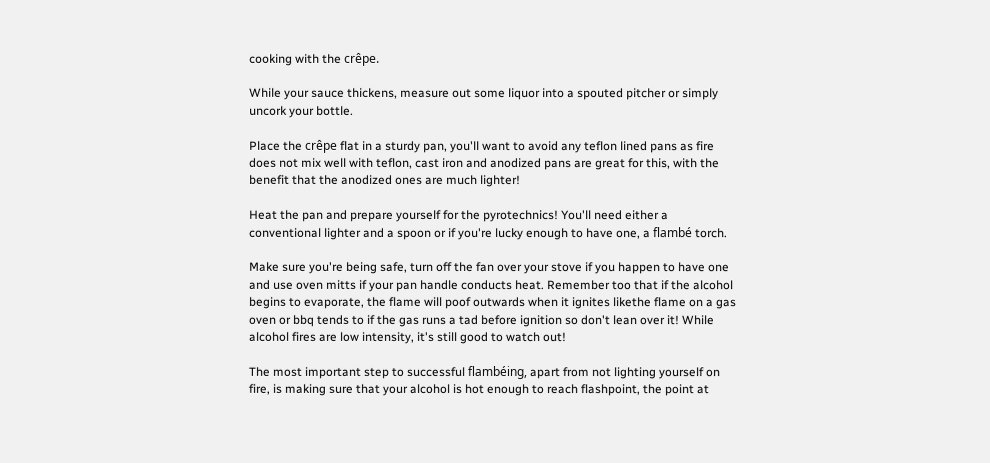cooking with the crêpe.

While your sauce thickens, measure out some liquor into a spouted pitcher or simply uncork your bottle.

Place the crêpe flat in a sturdy pan, you'll want to avoid any teflon lined pans as fire does not mix well with teflon, cast iron and anodized pans are great for this, with the benefit that the anodized ones are much lighter!

Heat the pan and prepare yourself for the pyrotechnics! You'll need either a conventional lighter and a spoon or if you're lucky enough to have one, a flambé torch.

Make sure you're being safe, turn off the fan over your stove if you happen to have one and use oven mitts if your pan handle conducts heat. Remember too that if the alcohol begins to evaporate, the flame will poof outwards when it ignites likethe flame on a gas oven or bbq tends to if the gas runs a tad before ignition so don't lean over it! While alcohol fires are low intensity, it's still good to watch out!

The most important step to successful flambéing, apart from not lighting yourself on fire, is making sure that your alcohol is hot enough to reach flashpoint, the point at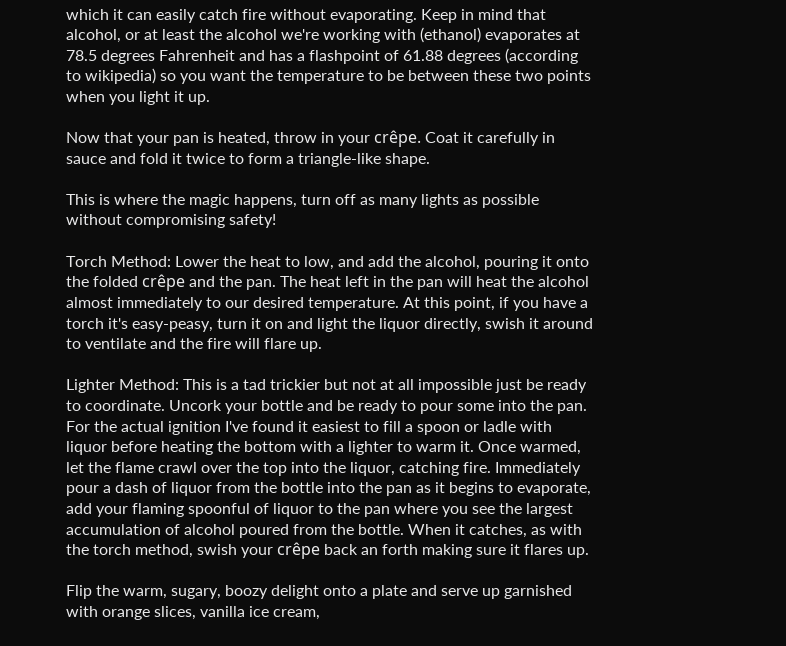which it can easily catch fire without evaporating. Keep in mind that alcohol, or at least the alcohol we're working with (ethanol) evaporates at 78.5 degrees Fahrenheit and has a flashpoint of 61.88 degrees (according to wikipedia) so you want the temperature to be between these two points when you light it up.

Now that your pan is heated, throw in your crêpe. Coat it carefully in sauce and fold it twice to form a triangle-like shape.

This is where the magic happens, turn off as many lights as possible without compromising safety!

Torch Method: Lower the heat to low, and add the alcohol, pouring it onto the folded crêpe and the pan. The heat left in the pan will heat the alcohol almost immediately to our desired temperature. At this point, if you have a torch it's easy-peasy, turn it on and light the liquor directly, swish it around to ventilate and the fire will flare up.

Lighter Method: This is a tad trickier but not at all impossible just be ready to coordinate. Uncork your bottle and be ready to pour some into the pan. For the actual ignition I've found it easiest to fill a spoon or ladle with liquor before heating the bottom with a lighter to warm it. Once warmed, let the flame crawl over the top into the liquor, catching fire. Immediately pour a dash of liquor from the bottle into the pan as it begins to evaporate, add your flaming spoonful of liquor to the pan where you see the largest accumulation of alcohol poured from the bottle. When it catches, as with the torch method, swish your crêpe back an forth making sure it flares up.

Flip the warm, sugary, boozy delight onto a plate and serve up garnished with orange slices, vanilla ice cream,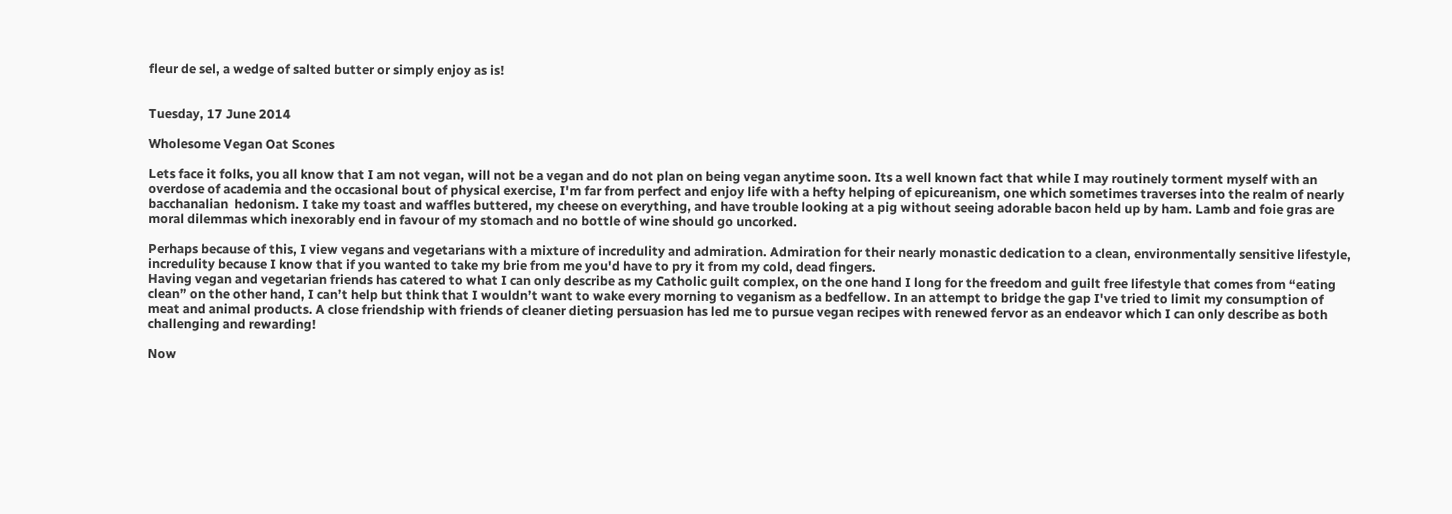fleur de sel, a wedge of salted butter or simply enjoy as is!


Tuesday, 17 June 2014

Wholesome Vegan Oat Scones

Lets face it folks, you all know that I am not vegan, will not be a vegan and do not plan on being vegan anytime soon. Its a well known fact that while I may routinely torment myself with an overdose of academia and the occasional bout of physical exercise, I'm far from perfect and enjoy life with a hefty helping of epicureanism, one which sometimes traverses into the realm of nearly bacchanalian  hedonism. I take my toast and waffles buttered, my cheese on everything, and have trouble looking at a pig without seeing adorable bacon held up by ham. Lamb and foie gras are moral dilemmas which inexorably end in favour of my stomach and no bottle of wine should go uncorked.

Perhaps because of this, I view vegans and vegetarians with a mixture of incredulity and admiration. Admiration for their nearly monastic dedication to a clean, environmentally sensitive lifestyle, incredulity because I know that if you wanted to take my brie from me you'd have to pry it from my cold, dead fingers.
Having vegan and vegetarian friends has catered to what I can only describe as my Catholic guilt complex, on the one hand I long for the freedom and guilt free lifestyle that comes from “eating clean” on the other hand, I can’t help but think that I wouldn’t want to wake every morning to veganism as a bedfellow. In an attempt to bridge the gap I've tried to limit my consumption of meat and animal products. A close friendship with friends of cleaner dieting persuasion has led me to pursue vegan recipes with renewed fervor as an endeavor which I can only describe as both challenging and rewarding!

Now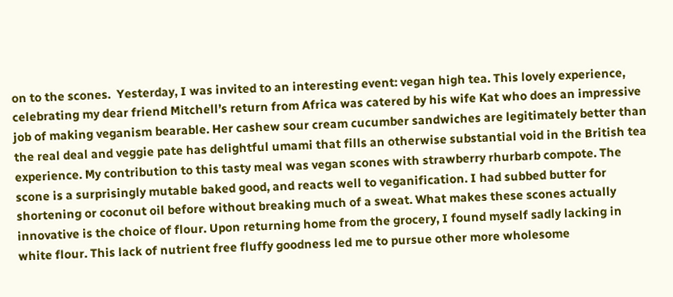on to the scones.  Yesterday, I was invited to an interesting event: vegan high tea. This lovely experience, celebrating my dear friend Mitchell’s return from Africa was catered by his wife Kat who does an impressive job of making veganism bearable. Her cashew sour cream cucumber sandwiches are legitimately better than the real deal and veggie pate has delightful umami that fills an otherwise substantial void in the British tea experience. My contribution to this tasty meal was vegan scones with strawberry rhurbarb compote. The scone is a surprisingly mutable baked good, and reacts well to veganification. I had subbed butter for shortening or coconut oil before without breaking much of a sweat. What makes these scones actually innovative is the choice of flour. Upon returning home from the grocery, I found myself sadly lacking in white flour. This lack of nutrient free fluffy goodness led me to pursue other more wholesome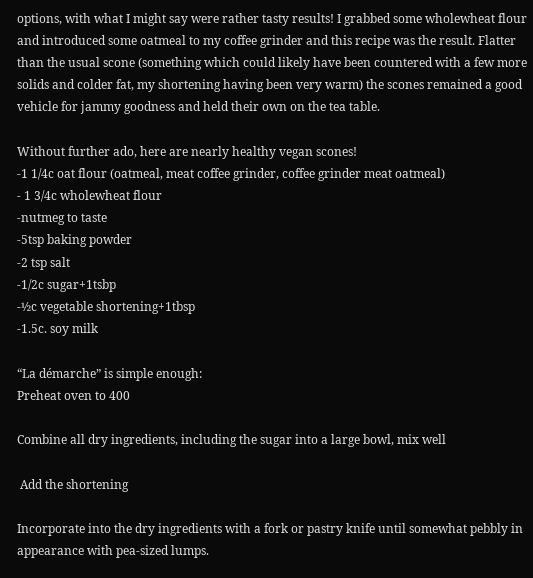options, with what I might say were rather tasty results! I grabbed some wholewheat flour and introduced some oatmeal to my coffee grinder and this recipe was the result. Flatter than the usual scone (something which could likely have been countered with a few more solids and colder fat, my shortening having been very warm) the scones remained a good vehicle for jammy goodness and held their own on the tea table.

Without further ado, here are nearly healthy vegan scones!
-1 1/4c oat flour (oatmeal, meat coffee grinder, coffee grinder meat oatmeal)
- 1 3/4c wholewheat flour
-nutmeg to taste
-5tsp baking powder
-2 tsp salt
-1/2c sugar+1tsbp
-½c vegetable shortening+1tbsp
-1.5c. soy milk

“La démarche” is simple enough:
Preheat oven to 400

Combine all dry ingredients, including the sugar into a large bowl, mix well

 Add the shortening

Incorporate into the dry ingredients with a fork or pastry knife until somewhat pebbly in appearance with pea-sized lumps.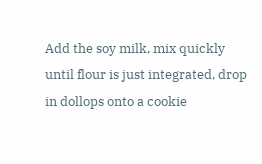Add the soy milk, mix quickly until flour is just integrated, drop in dollops onto a cookie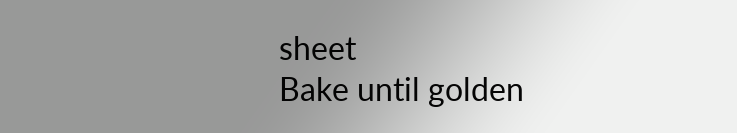sheet
Bake until golden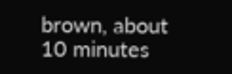brown, about 10 minutes